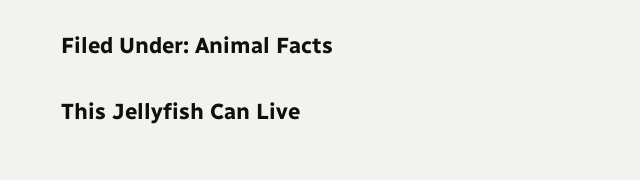Filed Under: Animal Facts

This Jellyfish Can Live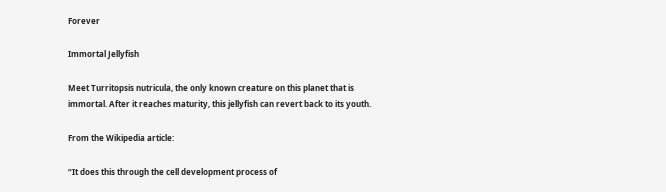Forever

Immortal Jellyfish

Meet Turritopsis nutricula, the only known creature on this planet that is immortal. After it reaches maturity, this jellyfish can revert back to its youth.

From the Wikipedia article:

“It does this through the cell development process of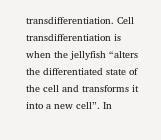transdifferentiation. Cell transdifferentiation is when the jellyfish “alters the differentiated state of the cell and transforms it into a new cell”. In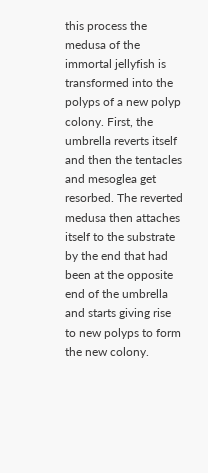this process the medusa of the immortal jellyfish is transformed into the polyps of a new polyp colony. First, the umbrella reverts itself and then the tentacles and mesoglea get resorbed. The reverted medusa then attaches itself to the substrate by the end that had been at the opposite end of the umbrella and starts giving rise to new polyps to form the new colony.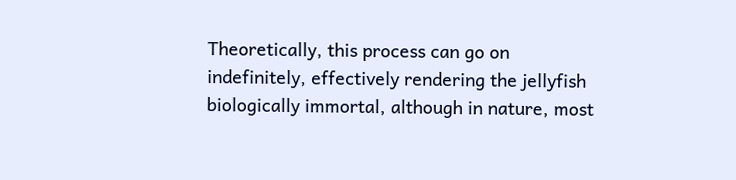Theoretically, this process can go on indefinitely, effectively rendering the jellyfish biologically immortal, although in nature, most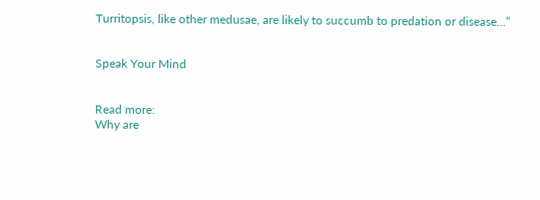Turritopsis, like other medusae, are likely to succumb to predation or disease…”


Speak Your Mind


Read more:
Why are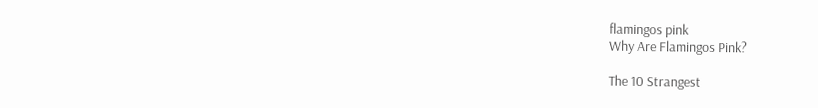flamingos pink
Why Are Flamingos Pink?

The 10 Strangest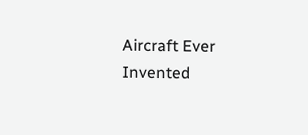Aircraft Ever Invented